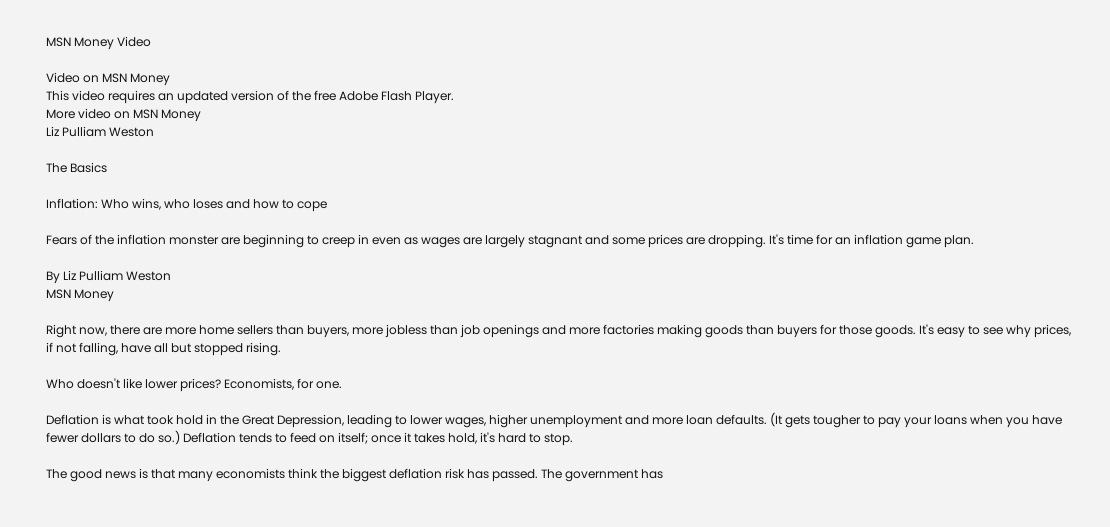MSN Money Video

Video on MSN Money
This video requires an updated version of the free Adobe Flash Player.
More video on MSN Money
Liz Pulliam Weston

The Basics

Inflation: Who wins, who loses and how to cope

Fears of the inflation monster are beginning to creep in even as wages are largely stagnant and some prices are dropping. It's time for an inflation game plan.

By Liz Pulliam Weston
MSN Money

Right now, there are more home sellers than buyers, more jobless than job openings and more factories making goods than buyers for those goods. It's easy to see why prices, if not falling, have all but stopped rising.

Who doesn't like lower prices? Economists, for one.

Deflation is what took hold in the Great Depression, leading to lower wages, higher unemployment and more loan defaults. (It gets tougher to pay your loans when you have fewer dollars to do so.) Deflation tends to feed on itself; once it takes hold, it's hard to stop.

The good news is that many economists think the biggest deflation risk has passed. The government has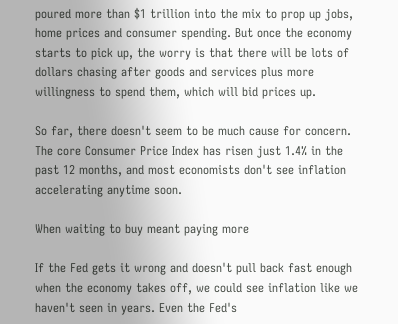poured more than $1 trillion into the mix to prop up jobs, home prices and consumer spending. But once the economy starts to pick up, the worry is that there will be lots of dollars chasing after goods and services plus more willingness to spend them, which will bid prices up.

So far, there doesn't seem to be much cause for concern. The core Consumer Price Index has risen just 1.4% in the past 12 months, and most economists don't see inflation accelerating anytime soon.

When waiting to buy meant paying more

If the Fed gets it wrong and doesn't pull back fast enough when the economy takes off, we could see inflation like we haven't seen in years. Even the Fed's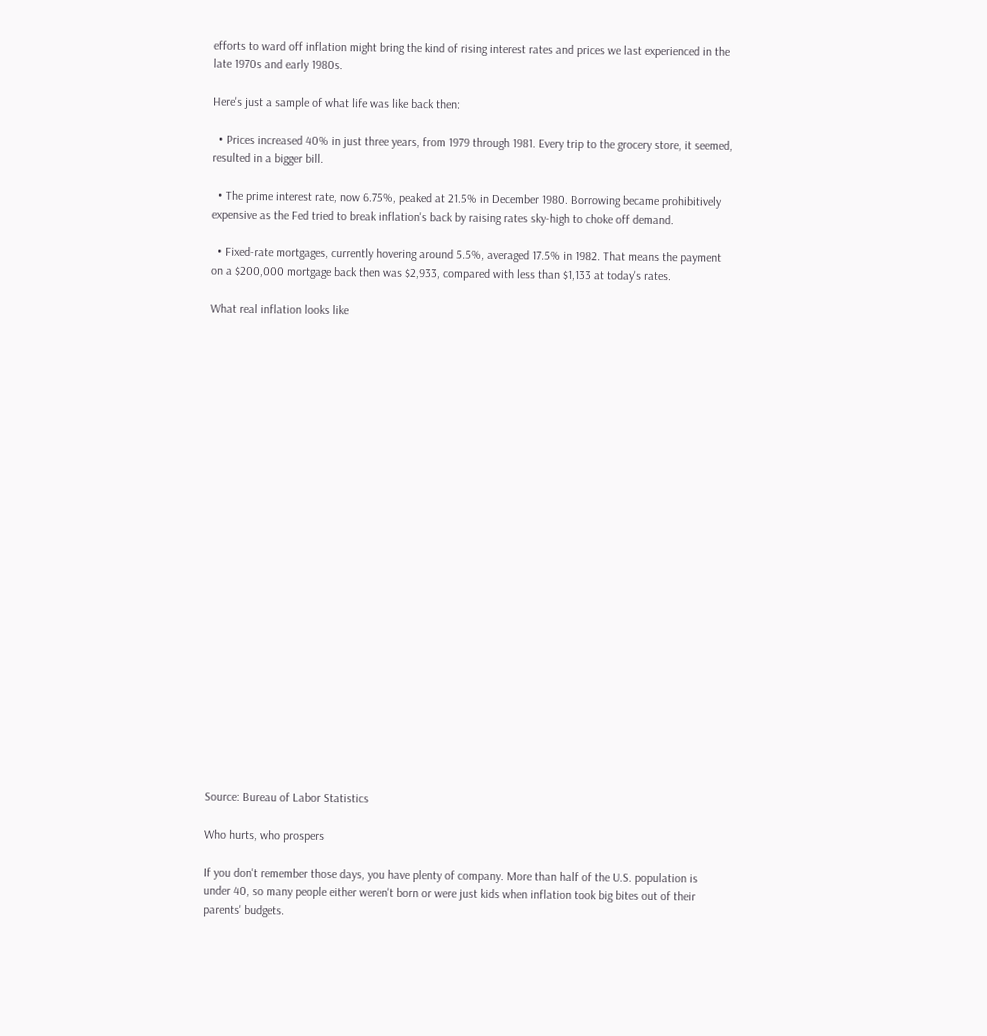efforts to ward off inflation might bring the kind of rising interest rates and prices we last experienced in the late 1970s and early 1980s.

Here's just a sample of what life was like back then:

  • Prices increased 40% in just three years, from 1979 through 1981. Every trip to the grocery store, it seemed, resulted in a bigger bill.

  • The prime interest rate, now 6.75%, peaked at 21.5% in December 1980. Borrowing became prohibitively expensive as the Fed tried to break inflation's back by raising rates sky-high to choke off demand.

  • Fixed-rate mortgages, currently hovering around 5.5%, averaged 17.5% in 1982. That means the payment on a $200,000 mortgage back then was $2,933, compared with less than $1,133 at today's rates.

What real inflation looks like

























Source: Bureau of Labor Statistics

Who hurts, who prospers

If you don't remember those days, you have plenty of company. More than half of the U.S. population is under 40, so many people either weren't born or were just kids when inflation took big bites out of their parents' budgets.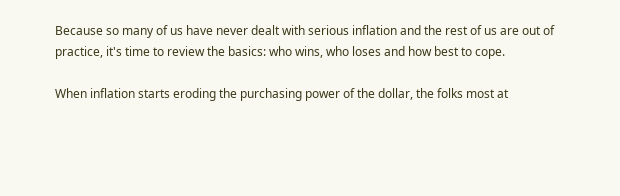Because so many of us have never dealt with serious inflation and the rest of us are out of practice, it's time to review the basics: who wins, who loses and how best to cope.

When inflation starts eroding the purchasing power of the dollar, the folks most at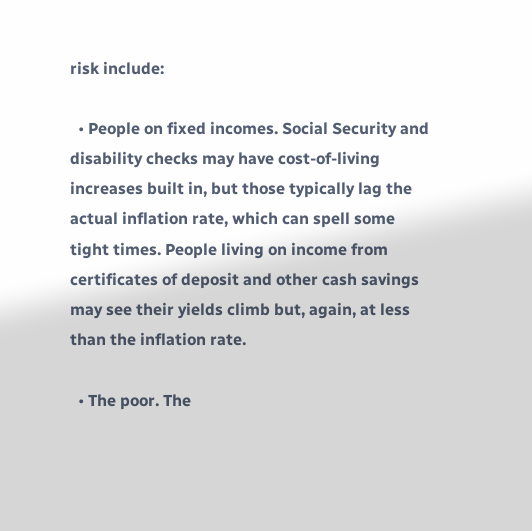risk include:

  • People on fixed incomes. Social Security and disability checks may have cost-of-living increases built in, but those typically lag the actual inflation rate, which can spell some tight times. People living on income from certificates of deposit and other cash savings may see their yields climb but, again, at less than the inflation rate.

  • The poor. The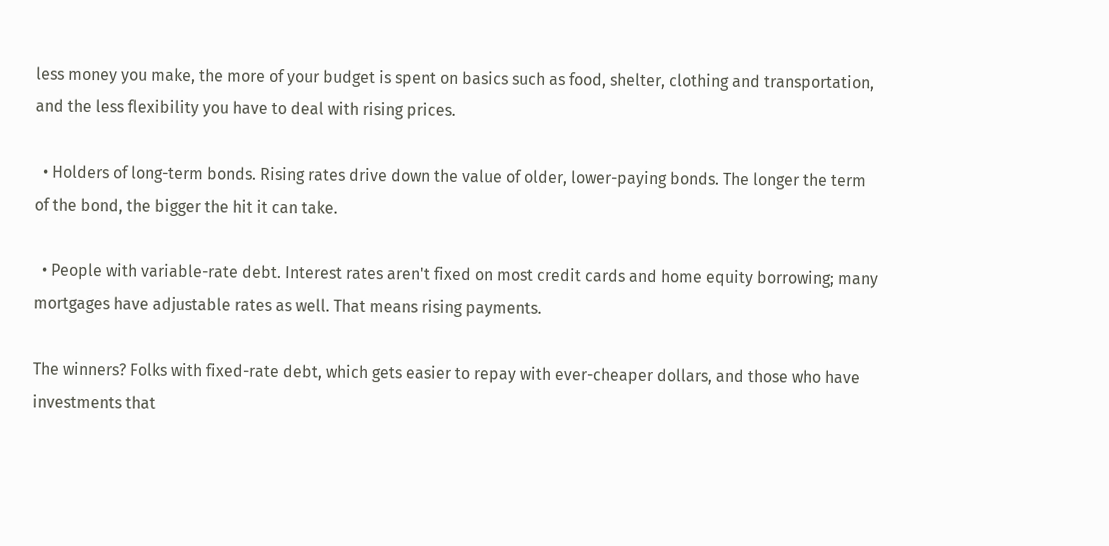less money you make, the more of your budget is spent on basics such as food, shelter, clothing and transportation, and the less flexibility you have to deal with rising prices.

  • Holders of long-term bonds. Rising rates drive down the value of older, lower-paying bonds. The longer the term of the bond, the bigger the hit it can take.

  • People with variable-rate debt. Interest rates aren't fixed on most credit cards and home equity borrowing; many mortgages have adjustable rates as well. That means rising payments.

The winners? Folks with fixed-rate debt, which gets easier to repay with ever-cheaper dollars, and those who have investments that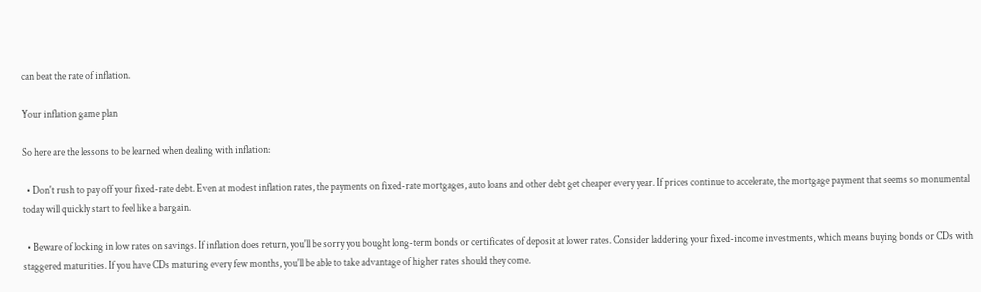can beat the rate of inflation.

Your inflation game plan

So here are the lessons to be learned when dealing with inflation:

  • Don't rush to pay off your fixed-rate debt. Even at modest inflation rates, the payments on fixed-rate mortgages, auto loans and other debt get cheaper every year. If prices continue to accelerate, the mortgage payment that seems so monumental today will quickly start to feel like a bargain.

  • Beware of locking in low rates on savings. If inflation does return, you'll be sorry you bought long-term bonds or certificates of deposit at lower rates. Consider laddering your fixed-income investments, which means buying bonds or CDs with staggered maturities. If you have CDs maturing every few months, you'll be able to take advantage of higher rates should they come.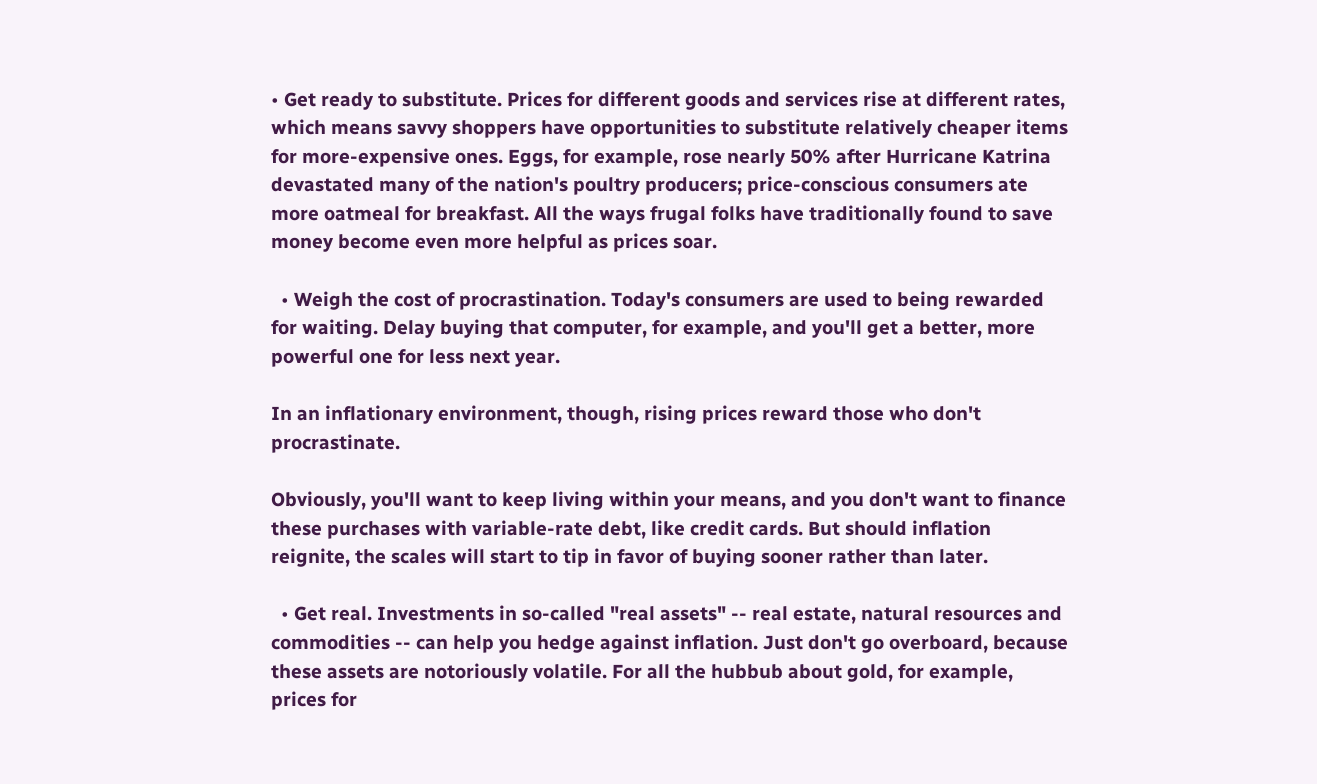• Get ready to substitute. Prices for different goods and services rise at different rates, which means savvy shoppers have opportunities to substitute relatively cheaper items for more-expensive ones. Eggs, for example, rose nearly 50% after Hurricane Katrina devastated many of the nation's poultry producers; price-conscious consumers ate more oatmeal for breakfast. All the ways frugal folks have traditionally found to save money become even more helpful as prices soar.

  • Weigh the cost of procrastination. Today's consumers are used to being rewarded for waiting. Delay buying that computer, for example, and you'll get a better, more powerful one for less next year.

In an inflationary environment, though, rising prices reward those who don't procrastinate.

Obviously, you'll want to keep living within your means, and you don't want to finance these purchases with variable-rate debt, like credit cards. But should inflation reignite, the scales will start to tip in favor of buying sooner rather than later.

  • Get real. Investments in so-called "real assets" -- real estate, natural resources and commodities -- can help you hedge against inflation. Just don't go overboard, because these assets are notoriously volatile. For all the hubbub about gold, for example, prices for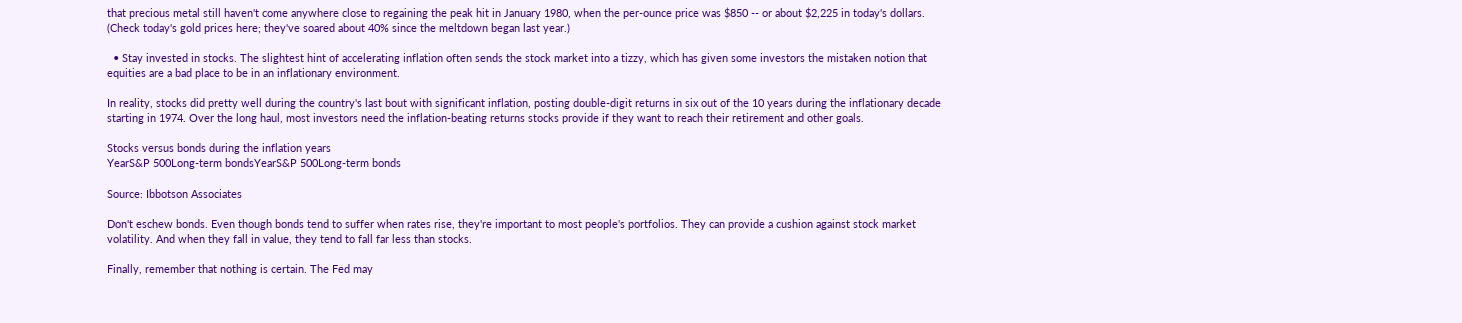that precious metal still haven't come anywhere close to regaining the peak hit in January 1980, when the per-ounce price was $850 -- or about $2,225 in today's dollars. (Check today's gold prices here; they've soared about 40% since the meltdown began last year.)

  • Stay invested in stocks. The slightest hint of accelerating inflation often sends the stock market into a tizzy, which has given some investors the mistaken notion that equities are a bad place to be in an inflationary environment.

In reality, stocks did pretty well during the country's last bout with significant inflation, posting double-digit returns in six out of the 10 years during the inflationary decade starting in 1974. Over the long haul, most investors need the inflation-beating returns stocks provide if they want to reach their retirement and other goals.

Stocks versus bonds during the inflation years
YearS&P 500Long-term bondsYearS&P 500Long-term bonds

Source: Ibbotson Associates

Don't eschew bonds. Even though bonds tend to suffer when rates rise, they're important to most people's portfolios. They can provide a cushion against stock market volatility. And when they fall in value, they tend to fall far less than stocks.

Finally, remember that nothing is certain. The Fed may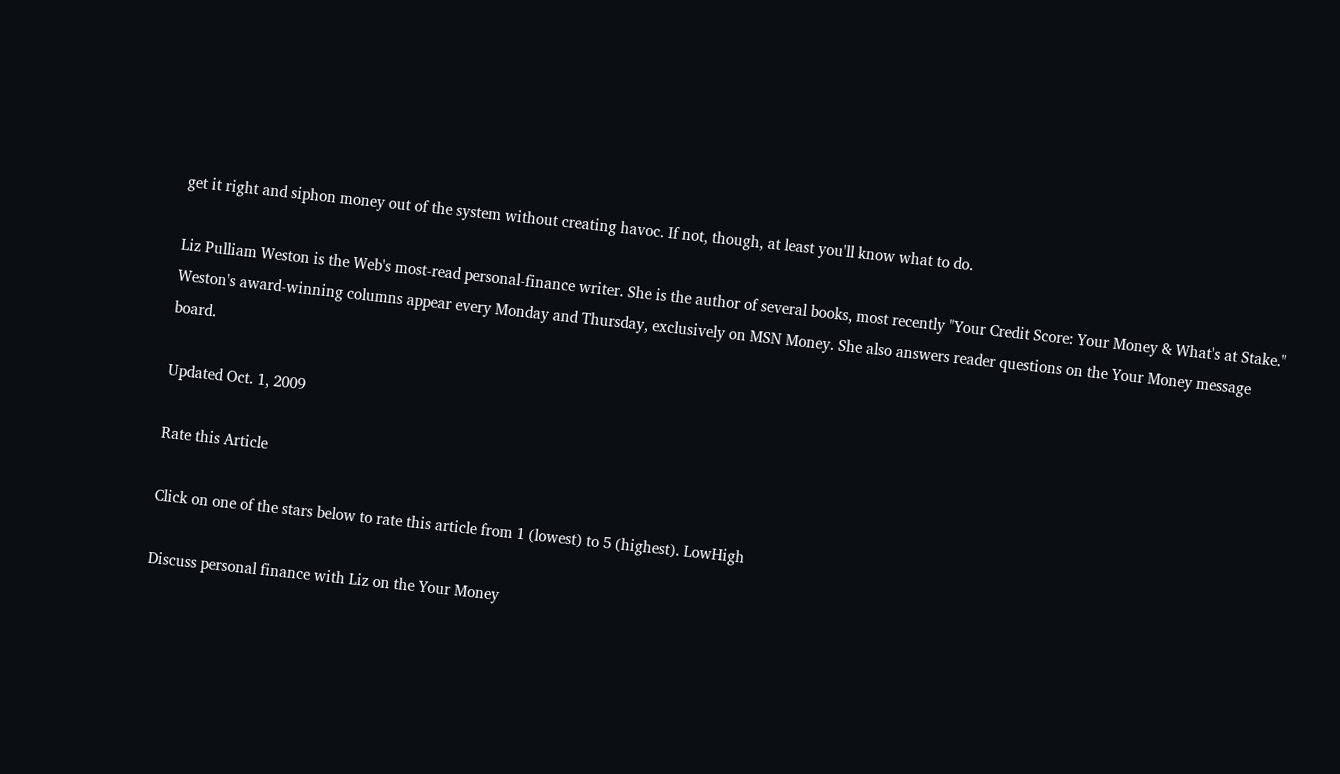get it right and siphon money out of the system without creating havoc. If not, though, at least you'll know what to do.

Liz Pulliam Weston is the Web's most-read personal-finance writer. She is the author of several books, most recently "Your Credit Score: Your Money & What's at Stake." Weston's award-winning columns appear every Monday and Thursday, exclusively on MSN Money. She also answers reader questions on the Your Money message board.

Updated Oct. 1, 2009

Rate this Article

Click on one of the stars below to rate this article from 1 (lowest) to 5 (highest). LowHigh

Discuss personal finance with Liz on the Your Money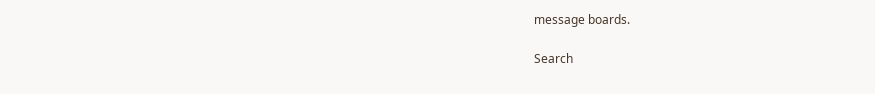message boards.

Search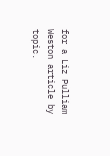for a Liz Pulliam Weston article by topic.